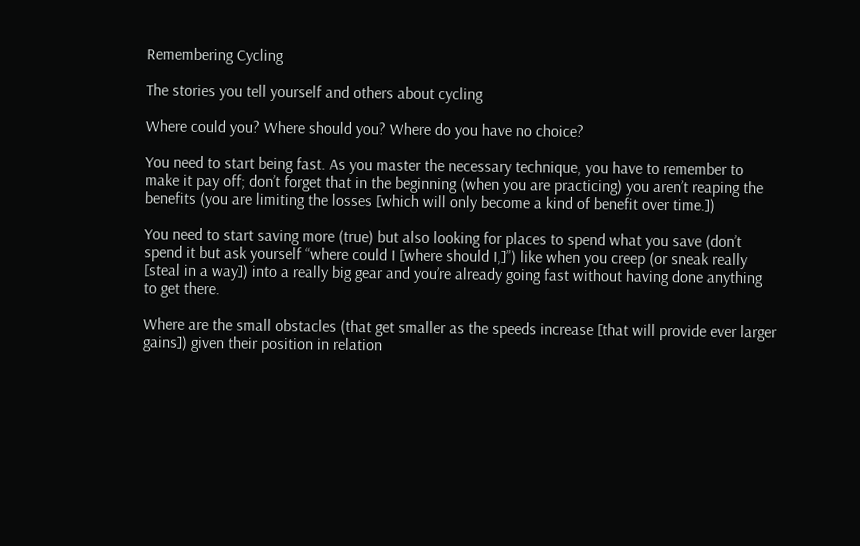Remembering Cycling

The stories you tell yourself and others about cycling

Where could you? Where should you? Where do you have no choice?

You need to start being fast. As you master the necessary technique, you have to remember to make it pay off; don’t forget that in the beginning (when you are practicing) you aren’t reaping the benefits (you are limiting the losses [which will only become a kind of benefit over time.])

You need to start saving more (true) but also looking for places to spend what you save (don’t spend it but ask yourself “where could I [where should I,]”) like when you creep (or sneak really [steal in a way]) into a really big gear and you’re already going fast without having done anything to get there.

Where are the small obstacles (that get smaller as the speeds increase [that will provide ever larger gains]) given their position in relation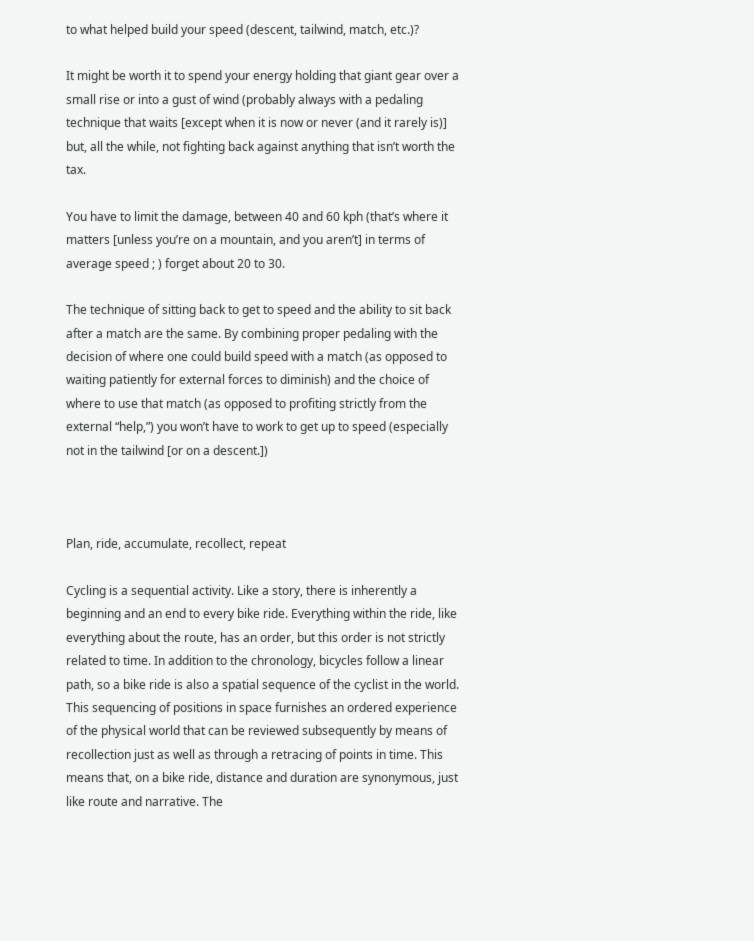to what helped build your speed (descent, tailwind, match, etc.)?

It might be worth it to spend your energy holding that giant gear over a small rise or into a gust of wind (probably always with a pedaling technique that waits [except when it is now or never (and it rarely is)] but, all the while, not fighting back against anything that isn’t worth the tax.

You have to limit the damage, between 40 and 60 kph (that’s where it matters [unless you’re on a mountain, and you aren’t] in terms of average speed ; ) forget about 20 to 30.

The technique of sitting back to get to speed and the ability to sit back after a match are the same. By combining proper pedaling with the decision of where one could build speed with a match (as opposed to waiting patiently for external forces to diminish) and the choice of where to use that match (as opposed to profiting strictly from the external “help,”) you won’t have to work to get up to speed (especially not in the tailwind [or on a descent.])



Plan, ride, accumulate, recollect, repeat

Cycling is a sequential activity. Like a story, there is inherently a beginning and an end to every bike ride. Everything within the ride, like everything about the route, has an order, but this order is not strictly related to time. In addition to the chronology, bicycles follow a linear path, so a bike ride is also a spatial sequence of the cyclist in the world. This sequencing of positions in space furnishes an ordered experience of the physical world that can be reviewed subsequently by means of recollection just as well as through a retracing of points in time. This means that, on a bike ride, distance and duration are synonymous, just like route and narrative. The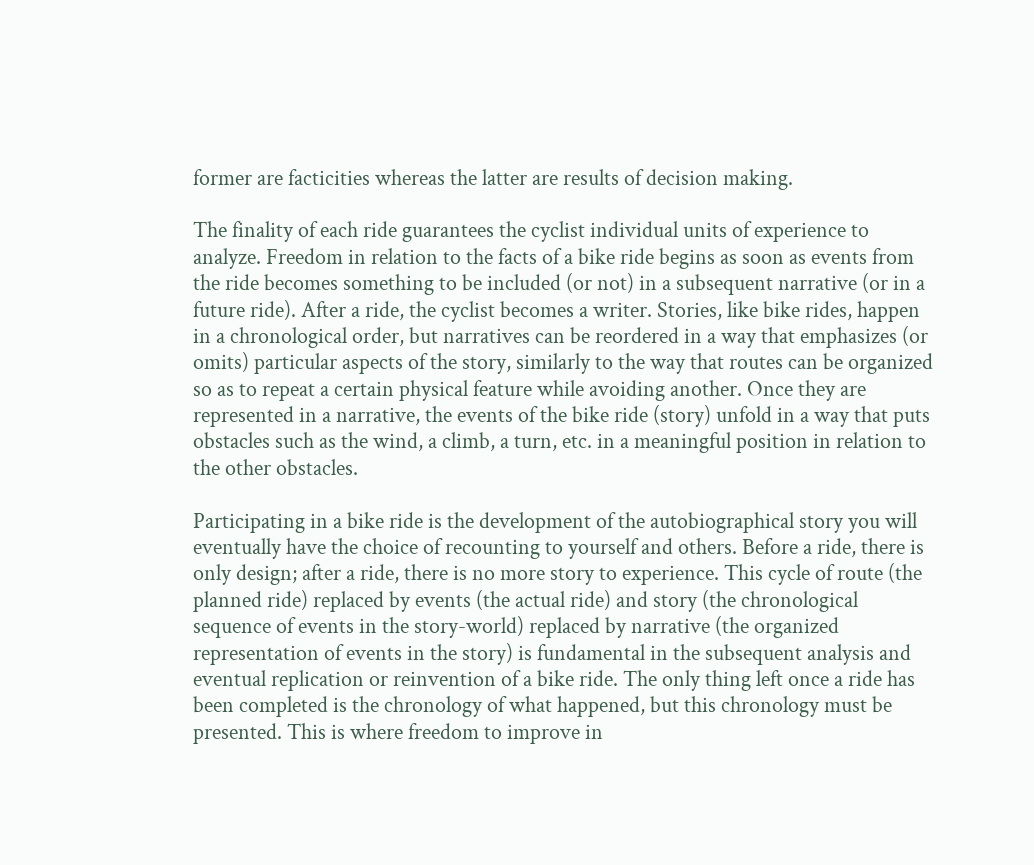former are facticities whereas the latter are results of decision making.

The finality of each ride guarantees the cyclist individual units of experience to analyze. Freedom in relation to the facts of a bike ride begins as soon as events from the ride becomes something to be included (or not) in a subsequent narrative (or in a future ride). After a ride, the cyclist becomes a writer. Stories, like bike rides, happen in a chronological order, but narratives can be reordered in a way that emphasizes (or omits) particular aspects of the story, similarly to the way that routes can be organized so as to repeat a certain physical feature while avoiding another. Once they are represented in a narrative, the events of the bike ride (story) unfold in a way that puts obstacles such as the wind, a climb, a turn, etc. in a meaningful position in relation to the other obstacles.

Participating in a bike ride is the development of the autobiographical story you will eventually have the choice of recounting to yourself and others. Before a ride, there is only design; after a ride, there is no more story to experience. This cycle of route (the planned ride) replaced by events (the actual ride) and story (the chronological sequence of events in the story-world) replaced by narrative (the organized representation of events in the story) is fundamental in the subsequent analysis and eventual replication or reinvention of a bike ride. The only thing left once a ride has been completed is the chronology of what happened, but this chronology must be presented. This is where freedom to improve in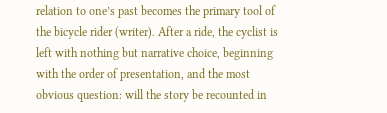relation to one’s past becomes the primary tool of the bicycle rider (writer). After a ride, the cyclist is left with nothing but narrative choice, beginning with the order of presentation, and the most obvious question: will the story be recounted in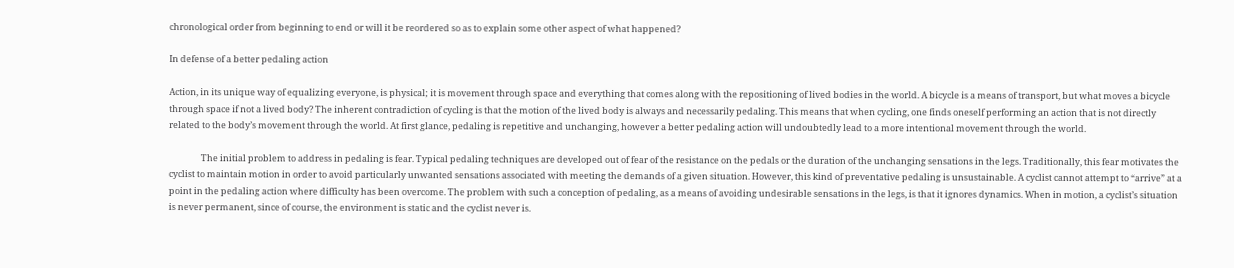chronological order from beginning to end or will it be reordered so as to explain some other aspect of what happened?

In defense of a better pedaling action

Action, in its unique way of equalizing everyone, is physical; it is movement through space and everything that comes along with the repositioning of lived bodies in the world. A bicycle is a means of transport, but what moves a bicycle through space if not a lived body? The inherent contradiction of cycling is that the motion of the lived body is always and necessarily pedaling. This means that when cycling, one finds oneself performing an action that is not directly related to the body’s movement through the world. At first glance, pedaling is repetitive and unchanging, however a better pedaling action will undoubtedly lead to a more intentional movement through the world.

                The initial problem to address in pedaling is fear. Typical pedaling techniques are developed out of fear of the resistance on the pedals or the duration of the unchanging sensations in the legs. Traditionally, this fear motivates the cyclist to maintain motion in order to avoid particularly unwanted sensations associated with meeting the demands of a given situation. However, this kind of preventative pedaling is unsustainable. A cyclist cannot attempt to “arrive” at a point in the pedaling action where difficulty has been overcome. The problem with such a conception of pedaling, as a means of avoiding undesirable sensations in the legs, is that it ignores dynamics. When in motion, a cyclist’s situation is never permanent, since of course, the environment is static and the cyclist never is.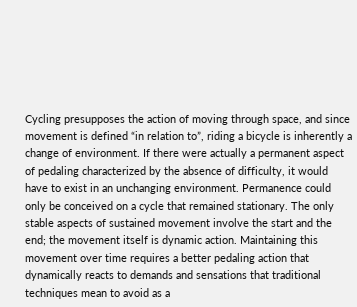Cycling presupposes the action of moving through space, and since movement is defined “in relation to”, riding a bicycle is inherently a change of environment. If there were actually a permanent aspect of pedaling characterized by the absence of difficulty, it would have to exist in an unchanging environment. Permanence could only be conceived on a cycle that remained stationary. The only stable aspects of sustained movement involve the start and the end; the movement itself is dynamic action. Maintaining this movement over time requires a better pedaling action that dynamically reacts to demands and sensations that traditional techniques mean to avoid as a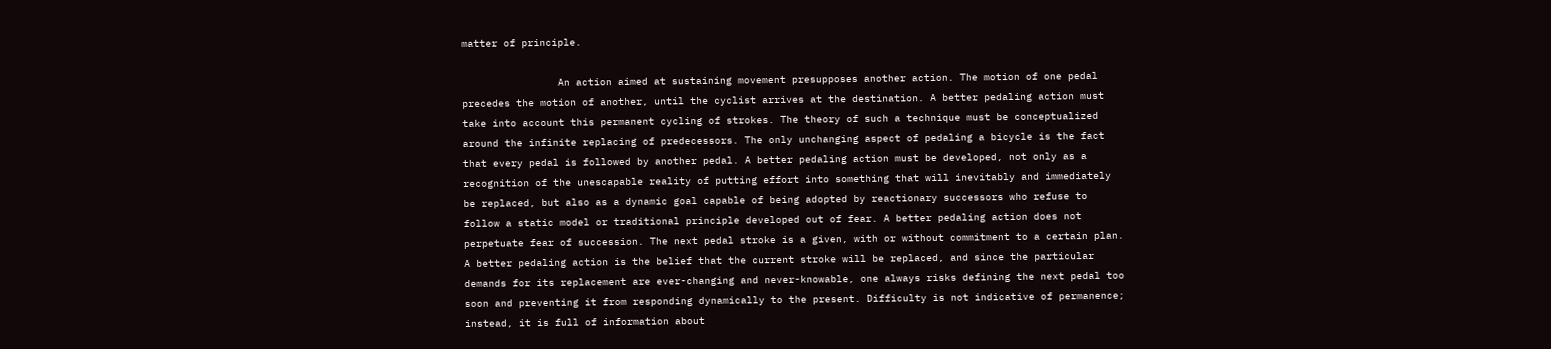matter of principle.

                An action aimed at sustaining movement presupposes another action. The motion of one pedal precedes the motion of another, until the cyclist arrives at the destination. A better pedaling action must take into account this permanent cycling of strokes. The theory of such a technique must be conceptualized around the infinite replacing of predecessors. The only unchanging aspect of pedaling a bicycle is the fact that every pedal is followed by another pedal. A better pedaling action must be developed, not only as a recognition of the unescapable reality of putting effort into something that will inevitably and immediately be replaced, but also as a dynamic goal capable of being adopted by reactionary successors who refuse to follow a static model or traditional principle developed out of fear. A better pedaling action does not perpetuate fear of succession. The next pedal stroke is a given, with or without commitment to a certain plan. A better pedaling action is the belief that the current stroke will be replaced, and since the particular demands for its replacement are ever-changing and never-knowable, one always risks defining the next pedal too soon and preventing it from responding dynamically to the present. Difficulty is not indicative of permanence; instead, it is full of information about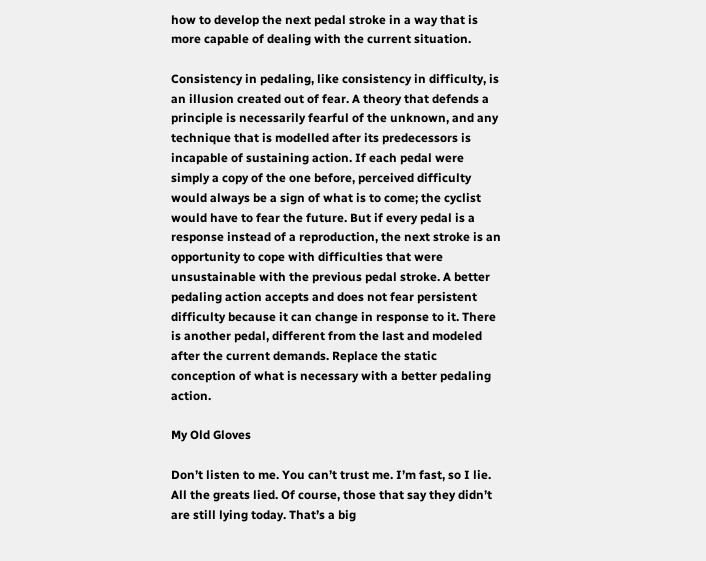how to develop the next pedal stroke in a way that is more capable of dealing with the current situation.

Consistency in pedaling, like consistency in difficulty, is an illusion created out of fear. A theory that defends a principle is necessarily fearful of the unknown, and any technique that is modelled after its predecessors is incapable of sustaining action. If each pedal were simply a copy of the one before, perceived difficulty would always be a sign of what is to come; the cyclist would have to fear the future. But if every pedal is a response instead of a reproduction, the next stroke is an opportunity to cope with difficulties that were unsustainable with the previous pedal stroke. A better pedaling action accepts and does not fear persistent difficulty because it can change in response to it. There is another pedal, different from the last and modeled after the current demands. Replace the static conception of what is necessary with a better pedaling action.

My Old Gloves

Don’t listen to me. You can’t trust me. I’m fast, so I lie. All the greats lied. Of course, those that say they didn’t are still lying today. That’s a big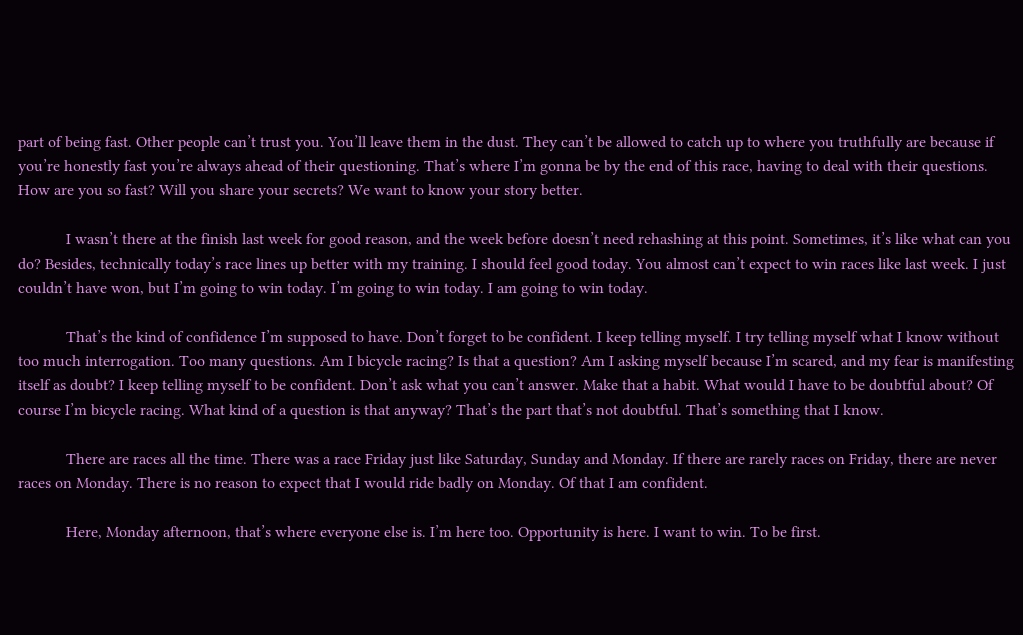part of being fast. Other people can’t trust you. You’ll leave them in the dust. They can’t be allowed to catch up to where you truthfully are because if you’re honestly fast you’re always ahead of their questioning. That’s where I’m gonna be by the end of this race, having to deal with their questions. How are you so fast? Will you share your secrets? We want to know your story better.

            I wasn’t there at the finish last week for good reason, and the week before doesn’t need rehashing at this point. Sometimes, it’s like what can you do? Besides, technically today’s race lines up better with my training. I should feel good today. You almost can’t expect to win races like last week. I just couldn’t have won, but I’m going to win today. I’m going to win today. I am going to win today.

            That’s the kind of confidence I’m supposed to have. Don’t forget to be confident. I keep telling myself. I try telling myself what I know without too much interrogation. Too many questions. Am I bicycle racing? Is that a question? Am I asking myself because I’m scared, and my fear is manifesting itself as doubt? I keep telling myself to be confident. Don’t ask what you can’t answer. Make that a habit. What would I have to be doubtful about? Of course I’m bicycle racing. What kind of a question is that anyway? That’s the part that’s not doubtful. That’s something that I know.

            There are races all the time. There was a race Friday just like Saturday, Sunday and Monday. If there are rarely races on Friday, there are never races on Monday. There is no reason to expect that I would ride badly on Monday. Of that I am confident.

            Here, Monday afternoon, that’s where everyone else is. I’m here too. Opportunity is here. I want to win. To be first.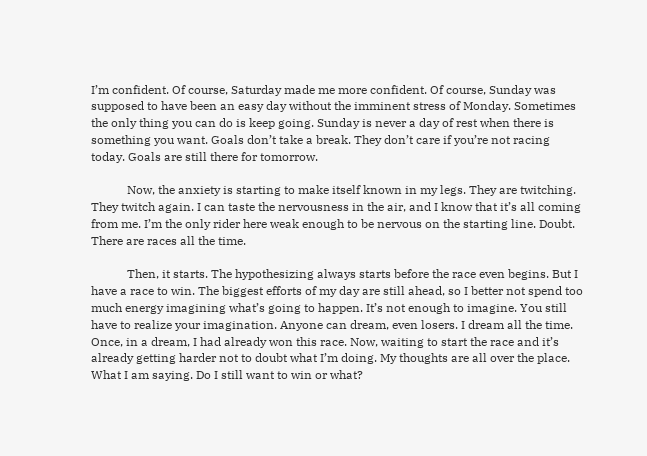I’m confident. Of course, Saturday made me more confident. Of course, Sunday was supposed to have been an easy day without the imminent stress of Monday. Sometimes the only thing you can do is keep going. Sunday is never a day of rest when there is something you want. Goals don’t take a break. They don’t care if you’re not racing today. Goals are still there for tomorrow.

            Now, the anxiety is starting to make itself known in my legs. They are twitching. They twitch again. I can taste the nervousness in the air, and I know that it’s all coming from me. I’m the only rider here weak enough to be nervous on the starting line. Doubt. There are races all the time.

            Then, it starts. The hypothesizing always starts before the race even begins. But I have a race to win. The biggest efforts of my day are still ahead, so I better not spend too much energy imagining what’s going to happen. It’s not enough to imagine. You still have to realize your imagination. Anyone can dream, even losers. I dream all the time. Once, in a dream, I had already won this race. Now, waiting to start the race and it’s already getting harder not to doubt what I’m doing. My thoughts are all over the place. What I am saying. Do I still want to win or what?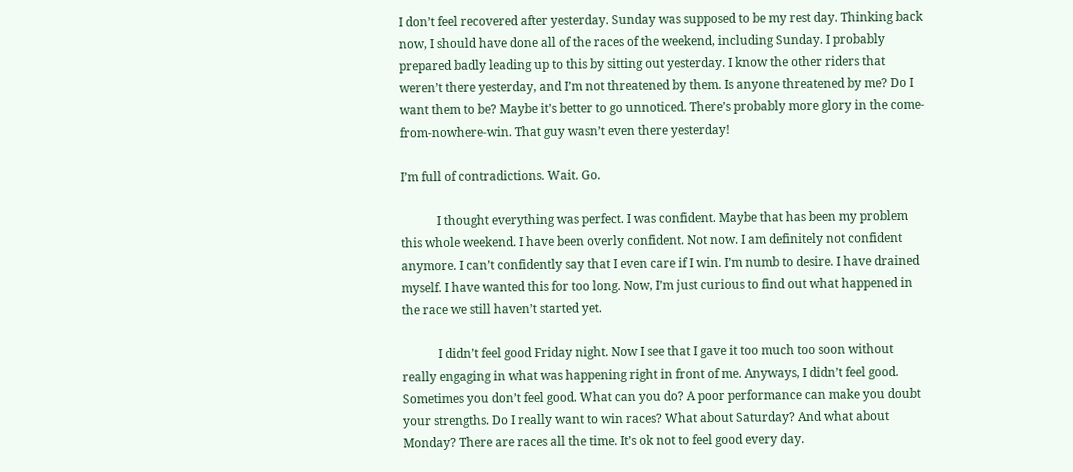I don’t feel recovered after yesterday. Sunday was supposed to be my rest day. Thinking back now, I should have done all of the races of the weekend, including Sunday. I probably prepared badly leading up to this by sitting out yesterday. I know the other riders that weren’t there yesterday, and I’m not threatened by them. Is anyone threatened by me? Do I want them to be? Maybe it’s better to go unnoticed. There’s probably more glory in the come-from-nowhere-win. That guy wasn’t even there yesterday!

I’m full of contradictions. Wait. Go.

            I thought everything was perfect. I was confident. Maybe that has been my problem this whole weekend. I have been overly confident. Not now. I am definitely not confident anymore. I can’t confidently say that I even care if I win. I’m numb to desire. I have drained myself. I have wanted this for too long. Now, I’m just curious to find out what happened in the race we still haven’t started yet.

            I didn’t feel good Friday night. Now I see that I gave it too much too soon without really engaging in what was happening right in front of me. Anyways, I didn’t feel good. Sometimes you don’t feel good. What can you do? A poor performance can make you doubt your strengths. Do I really want to win races? What about Saturday? And what about Monday? There are races all the time. It’s ok not to feel good every day.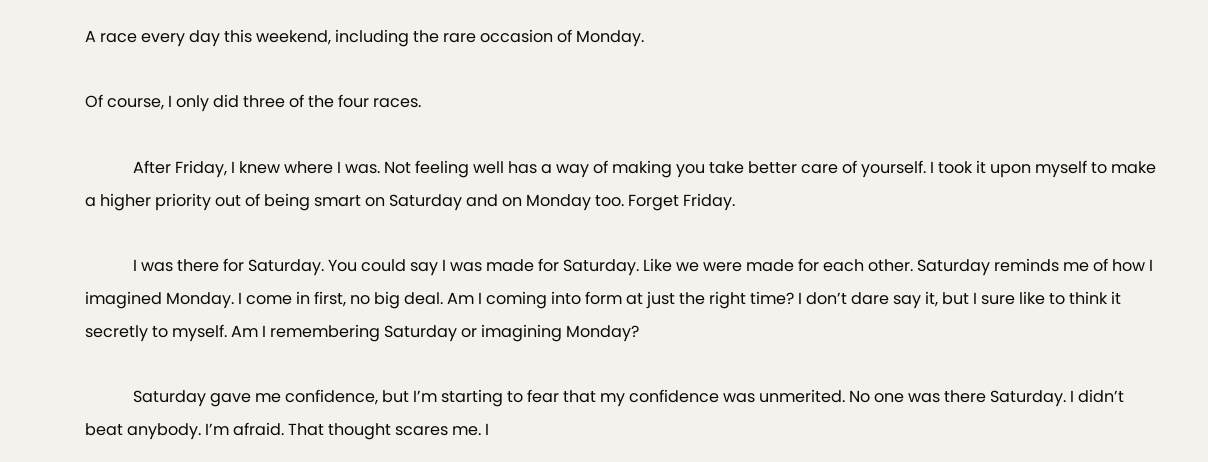A race every day this weekend, including the rare occasion of Monday.

Of course, I only did three of the four races.

            After Friday, I knew where I was. Not feeling well has a way of making you take better care of yourself. I took it upon myself to make a higher priority out of being smart on Saturday and on Monday too. Forget Friday.

            I was there for Saturday. You could say I was made for Saturday. Like we were made for each other. Saturday reminds me of how I imagined Monday. I come in first, no big deal. Am I coming into form at just the right time? I don’t dare say it, but I sure like to think it secretly to myself. Am I remembering Saturday or imagining Monday?

            Saturday gave me confidence, but I’m starting to fear that my confidence was unmerited. No one was there Saturday. I didn’t beat anybody. I’m afraid. That thought scares me. I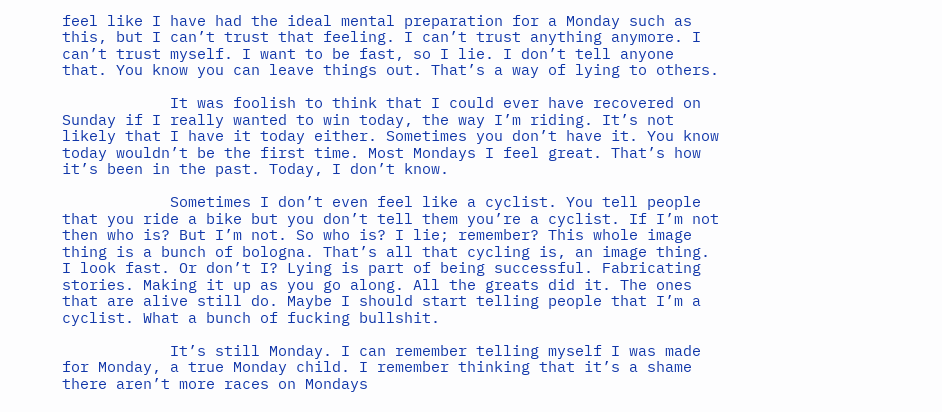feel like I have had the ideal mental preparation for a Monday such as this, but I can’t trust that feeling. I can’t trust anything anymore. I can’t trust myself. I want to be fast, so I lie. I don’t tell anyone that. You know you can leave things out. That’s a way of lying to others.

            It was foolish to think that I could ever have recovered on Sunday if I really wanted to win today, the way I’m riding. It’s not likely that I have it today either. Sometimes you don’t have it. You know today wouldn’t be the first time. Most Mondays I feel great. That’s how it’s been in the past. Today, I don’t know.

            Sometimes I don’t even feel like a cyclist. You tell people that you ride a bike but you don’t tell them you’re a cyclist. If I’m not then who is? But I’m not. So who is? I lie; remember? This whole image thing is a bunch of bologna. That’s all that cycling is, an image thing. I look fast. Or don’t I? Lying is part of being successful. Fabricating stories. Making it up as you go along. All the greats did it. The ones that are alive still do. Maybe I should start telling people that I’m a cyclist. What a bunch of fucking bullshit.

            It’s still Monday. I can remember telling myself I was made for Monday, a true Monday child. I remember thinking that it’s a shame there aren’t more races on Mondays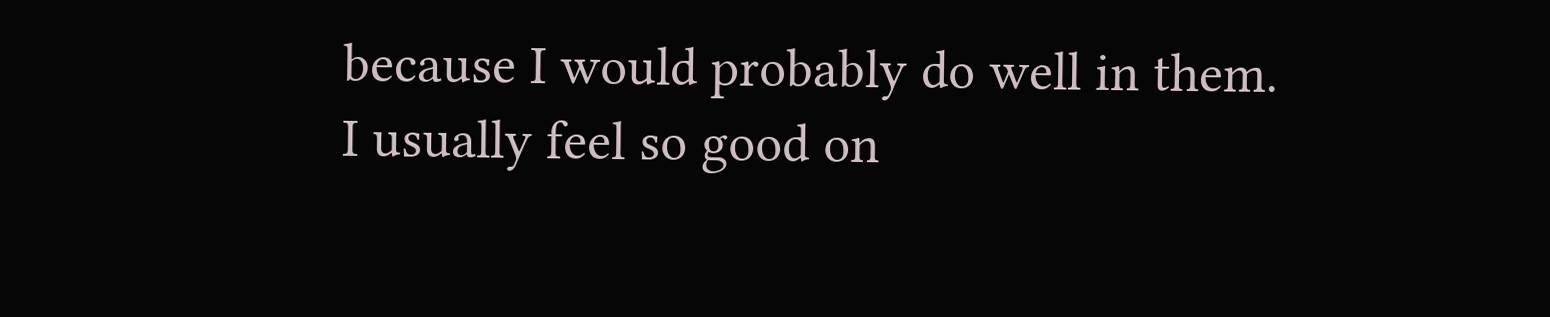because I would probably do well in them. I usually feel so good on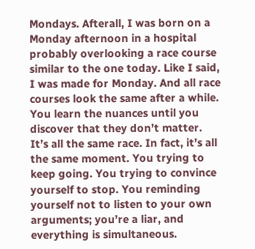Mondays. Afterall, I was born on a Monday afternoon in a hospital probably overlooking a race course similar to the one today. Like I said, I was made for Monday. And all race courses look the same after a while. You learn the nuances until you discover that they don’t matter. It’s all the same race. In fact, it’s all the same moment. You trying to keep going. You trying to convince yourself to stop. You reminding yourself not to listen to your own arguments; you’re a liar, and everything is simultaneous.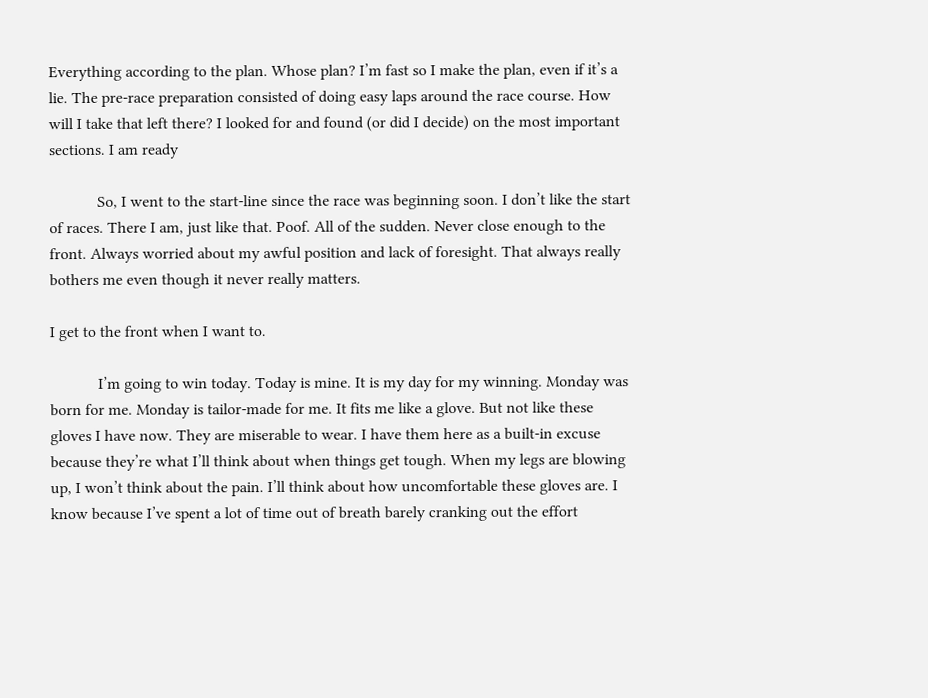Everything according to the plan. Whose plan? I’m fast so I make the plan, even if it’s a lie. The pre-race preparation consisted of doing easy laps around the race course. How will I take that left there? I looked for and found (or did I decide) on the most important sections. I am ready

            So, I went to the start-line since the race was beginning soon. I don’t like the start of races. There I am, just like that. Poof. All of the sudden. Never close enough to the front. Always worried about my awful position and lack of foresight. That always really bothers me even though it never really matters.

I get to the front when I want to.

            I’m going to win today. Today is mine. It is my day for my winning. Monday was born for me. Monday is tailor-made for me. It fits me like a glove. But not like these gloves I have now. They are miserable to wear. I have them here as a built-in excuse because they’re what I’ll think about when things get tough. When my legs are blowing up, I won’t think about the pain. I’ll think about how uncomfortable these gloves are. I know because I’ve spent a lot of time out of breath barely cranking out the effort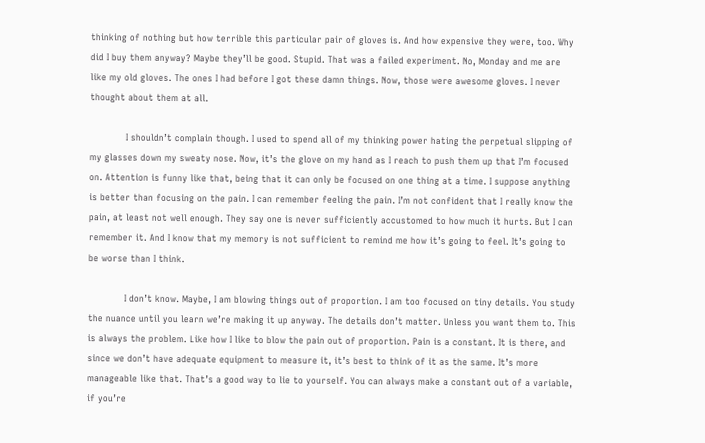thinking of nothing but how terrible this particular pair of gloves is. And how expensive they were, too. Why did I buy them anyway? Maybe they’ll be good. Stupid. That was a failed experiment. No, Monday and me are like my old gloves. The ones I had before I got these damn things. Now, those were awesome gloves. I never thought about them at all.

            I shouldn’t complain though. I used to spend all of my thinking power hating the perpetual slipping of my glasses down my sweaty nose. Now, it’s the glove on my hand as I reach to push them up that I’m focused on. Attention is funny like that, being that it can only be focused on one thing at a time. I suppose anything is better than focusing on the pain. I can remember feeling the pain. I’m not confident that I really know the pain, at least not well enough. They say one is never sufficiently accustomed to how much it hurts. But I can remember it. And I know that my memory is not sufficient to remind me how it’s going to feel. It’s going to be worse than I think.

            I don’t know. Maybe, I am blowing things out of proportion. I am too focused on tiny details. You study the nuance until you learn we’re making it up anyway. The details don’t matter. Unless you want them to. This is always the problem. Like how I like to blow the pain out of proportion. Pain is a constant. It is there, and since we don’t have adequate equipment to measure it, it’s best to think of it as the same. It’s more manageable like that. That’s a good way to lie to yourself. You can always make a constant out of a variable, if you’re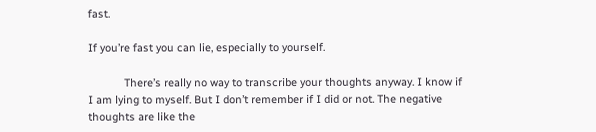fast.

If you’re fast you can lie, especially to yourself.

            There’s really no way to transcribe your thoughts anyway. I know if I am lying to myself. But I don’t remember if I did or not. The negative thoughts are like the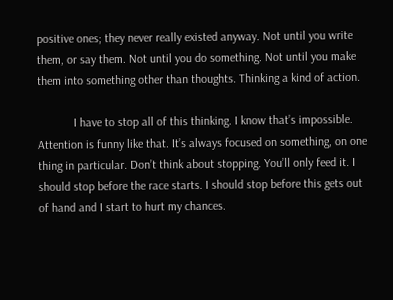positive ones; they never really existed anyway. Not until you write them, or say them. Not until you do something. Not until you make them into something other than thoughts. Thinking a kind of action.

            I have to stop all of this thinking. I know that’s impossible. Attention is funny like that. It’s always focused on something, on one thing in particular. Don’t think about stopping. You’ll only feed it. I should stop before the race starts. I should stop before this gets out of hand and I start to hurt my chances.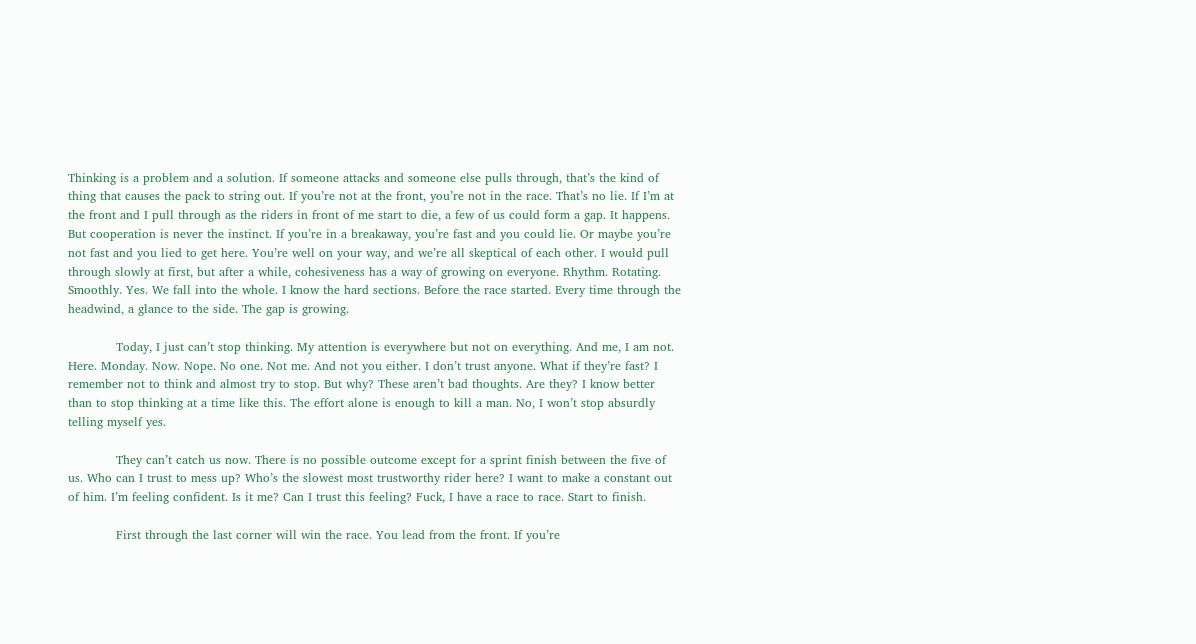Thinking is a problem and a solution. If someone attacks and someone else pulls through, that’s the kind of thing that causes the pack to string out. If you’re not at the front, you’re not in the race. That’s no lie. If I’m at the front and I pull through as the riders in front of me start to die, a few of us could form a gap. It happens. But cooperation is never the instinct. If you’re in a breakaway, you’re fast and you could lie. Or maybe you’re not fast and you lied to get here. You’re well on your way, and we’re all skeptical of each other. I would pull through slowly at first, but after a while, cohesiveness has a way of growing on everyone. Rhythm. Rotating. Smoothly. Yes. We fall into the whole. I know the hard sections. Before the race started. Every time through the headwind, a glance to the side. The gap is growing.

            Today, I just can’t stop thinking. My attention is everywhere but not on everything. And me, I am not. Here. Monday. Now. Nope. No one. Not me. And not you either. I don’t trust anyone. What if they’re fast? I remember not to think and almost try to stop. But why? These aren’t bad thoughts. Are they? I know better than to stop thinking at a time like this. The effort alone is enough to kill a man. No, I won’t stop absurdly telling myself yes.

            They can’t catch us now. There is no possible outcome except for a sprint finish between the five of us. Who can I trust to mess up? Who’s the slowest most trustworthy rider here? I want to make a constant out of him. I’m feeling confident. Is it me? Can I trust this feeling? Fuck, I have a race to race. Start to finish.

            First through the last corner will win the race. You lead from the front. If you’re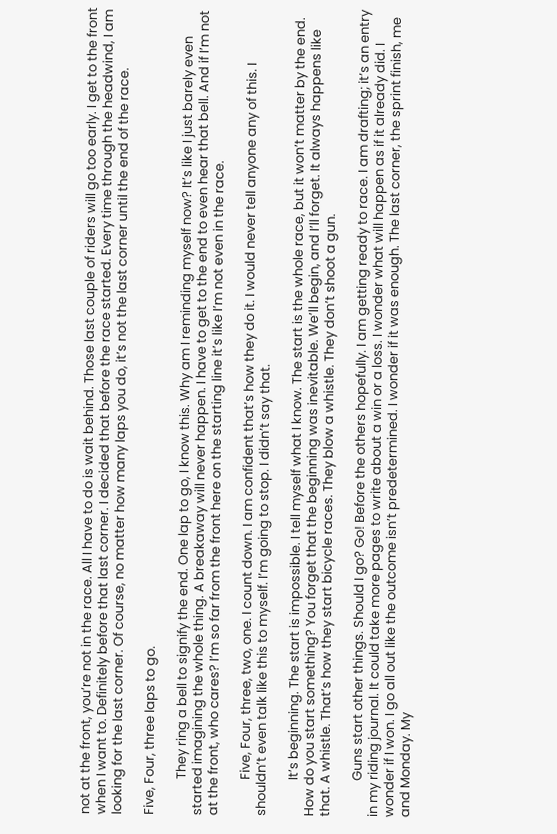not at the front, you’re not in the race. All I have to do is wait behind. Those last couple of riders will go too early. I get to the front when I want to. Definitely before that last corner. I decided that before the race started. Every time through the headwind, I am looking for the last corner. Of course, no matter how many laps you do, it’s not the last corner until the end of the race.

Five, Four, three laps to go.

            They ring a bell to signify the end. One lap to go, I know this. Why am I reminding myself now? It’s like I just barely even started imagining the whole thing. A breakaway will never happen. I have to get to the end to even hear that bell. And if I’m not at the front, who cares? I’m so far from the front here on the starting line it’s like I’m not even in the race.

            Five, Four, three, two, one. I count down. I am confident that’s how they do it. I would never tell anyone any of this. I shouldn’t even talk like this to myself. I’m going to stop. I didn’t say that.

            It’s beginning. The start is impossible. I tell myself what I know. The start is the whole race, but it won’t matter by the end. How do you start something? You forget that the beginning was inevitable. We’ll begin, and I’ll forget. It always happens like that. A whistle. That’s how they start bicycle races. They blow a whistle. They don’t shoot a gun.

            Guns start other things. Should I go? Go! Before the others hopefully. I am getting ready to race. I am drafting; it’s an entry in my riding journal. It could take more pages to write about a win or a loss. I wonder what will happen as if it already did. I wonder if I won. I go all out like the outcome isn’t predetermined. I wonder if it was enough. The last corner, the sprint finish, me and Monday. My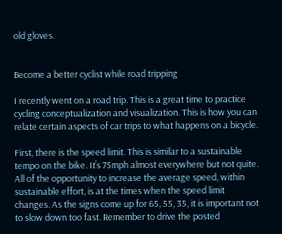old gloves.


Become a better cyclist while road tripping

I recently went on a road trip. This is a great time to practice cycling conceptualization and visualization. This is how you can relate certain aspects of car trips to what happens on a bicycle.

First, there is the speed limit. This is similar to a sustainable tempo on the bike. It’s 75mph almost everywhere but not quite. All of the opportunity to increase the average speed, within sustainable effort, is at the times when the speed limit changes. As the signs come up for 65, 55, 35, it is important not to slow down too fast. Remember to drive the posted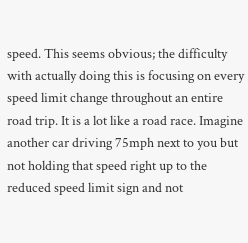speed. This seems obvious; the difficulty with actually doing this is focusing on every speed limit change throughout an entire road trip. It is a lot like a road race. Imagine another car driving 75mph next to you but not holding that speed right up to the reduced speed limit sign and not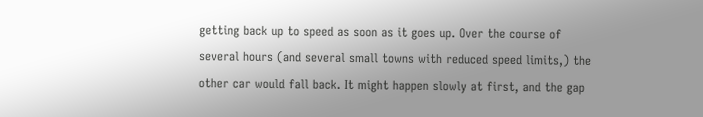getting back up to speed as soon as it goes up. Over the course of several hours (and several small towns with reduced speed limits,) the other car would fall back. It might happen slowly at first, and the gap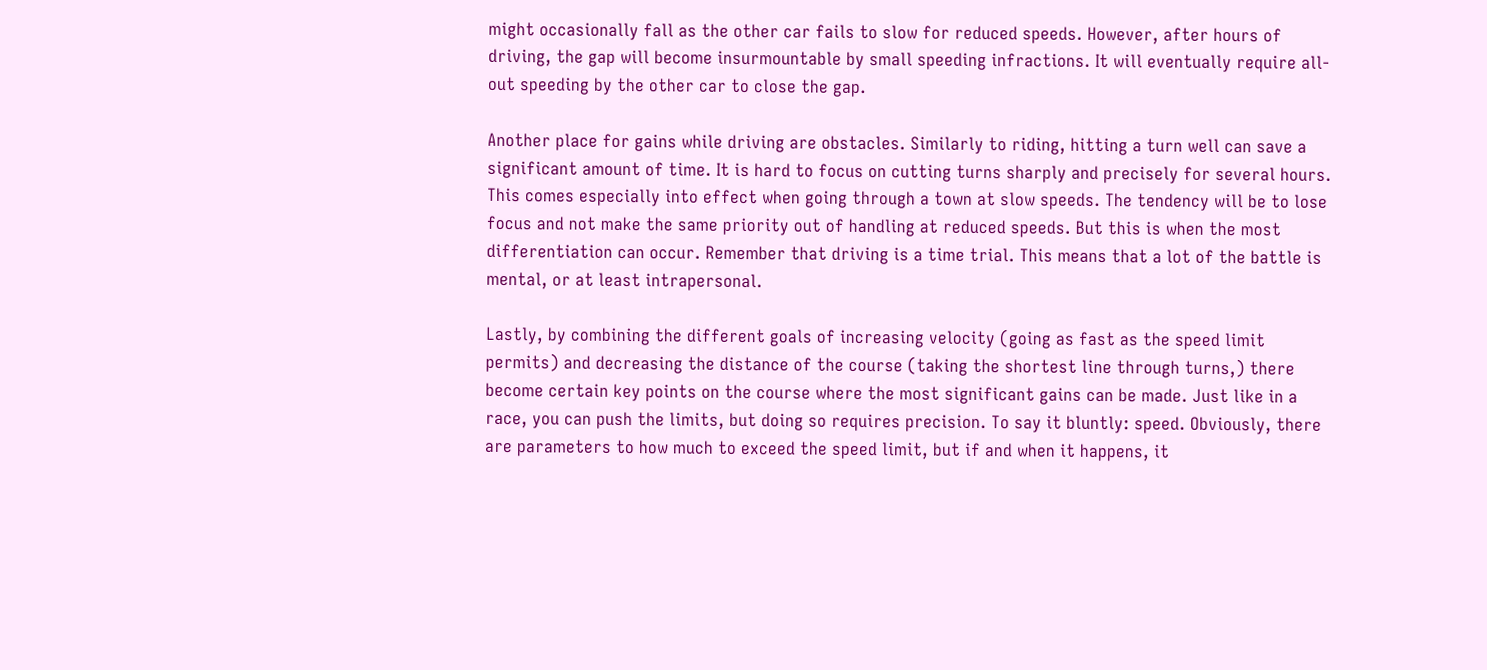might occasionally fall as the other car fails to slow for reduced speeds. However, after hours of driving, the gap will become insurmountable by small speeding infractions. It will eventually require all-out speeding by the other car to close the gap.

Another place for gains while driving are obstacles. Similarly to riding, hitting a turn well can save a significant amount of time. It is hard to focus on cutting turns sharply and precisely for several hours. This comes especially into effect when going through a town at slow speeds. The tendency will be to lose focus and not make the same priority out of handling at reduced speeds. But this is when the most differentiation can occur. Remember that driving is a time trial. This means that a lot of the battle is mental, or at least intrapersonal.

Lastly, by combining the different goals of increasing velocity (going as fast as the speed limit permits) and decreasing the distance of the course (taking the shortest line through turns,) there become certain key points on the course where the most significant gains can be made. Just like in a race, you can push the limits, but doing so requires precision. To say it bluntly: speed. Obviously, there are parameters to how much to exceed the speed limit, but if and when it happens, it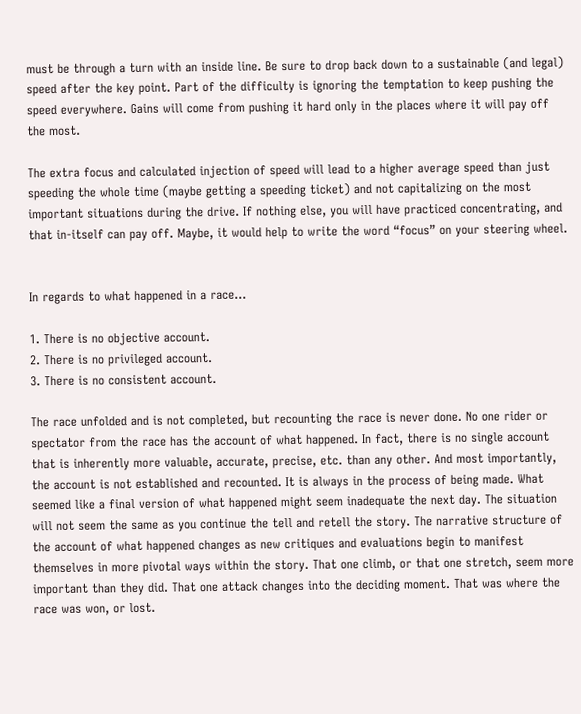must be through a turn with an inside line. Be sure to drop back down to a sustainable (and legal) speed after the key point. Part of the difficulty is ignoring the temptation to keep pushing the speed everywhere. Gains will come from pushing it hard only in the places where it will pay off the most.

The extra focus and calculated injection of speed will lead to a higher average speed than just speeding the whole time (maybe getting a speeding ticket) and not capitalizing on the most important situations during the drive. If nothing else, you will have practiced concentrating, and that in-itself can pay off. Maybe, it would help to write the word “focus” on your steering wheel.


In regards to what happened in a race…

1. There is no objective account.
2. There is no privileged account.
3. There is no consistent account.

The race unfolded and is not completed, but recounting the race is never done. No one rider or spectator from the race has the account of what happened. In fact, there is no single account that is inherently more valuable, accurate, precise, etc. than any other. And most importantly, the account is not established and recounted. It is always in the process of being made. What seemed like a final version of what happened might seem inadequate the next day. The situation will not seem the same as you continue the tell and retell the story. The narrative structure of the account of what happened changes as new critiques and evaluations begin to manifest themselves in more pivotal ways within the story. That one climb, or that one stretch, seem more important than they did. That one attack changes into the deciding moment. That was where the race was won, or lost.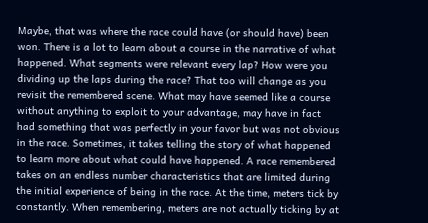Maybe, that was where the race could have (or should have) been won. There is a lot to learn about a course in the narrative of what happened. What segments were relevant every lap? How were you dividing up the laps during the race? That too will change as you revisit the remembered scene. What may have seemed like a course without anything to exploit to your advantage, may have in fact had something that was perfectly in your favor but was not obvious in the race. Sometimes, it takes telling the story of what happened to learn more about what could have happened. A race remembered takes on an endless number characteristics that are limited during the initial experience of being in the race. At the time, meters tick by constantly. When remembering, meters are not actually ticking by at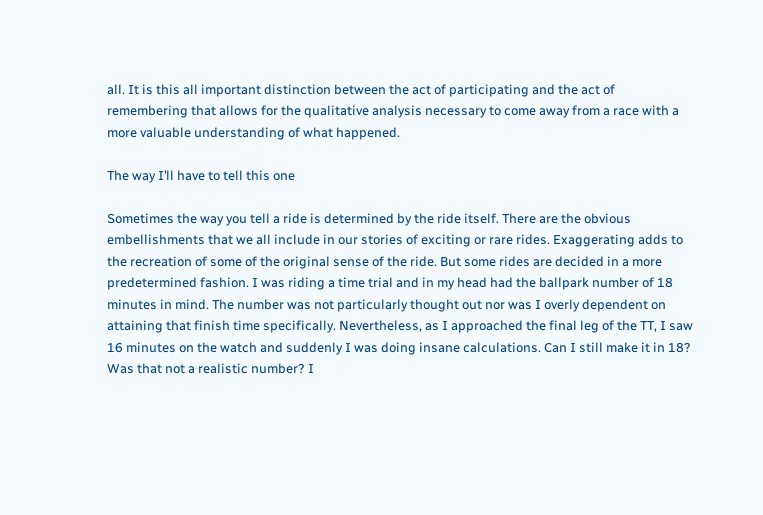all. It is this all important distinction between the act of participating and the act of remembering that allows for the qualitative analysis necessary to come away from a race with a more valuable understanding of what happened.

The way I’ll have to tell this one

Sometimes the way you tell a ride is determined by the ride itself. There are the obvious embellishments that we all include in our stories of exciting or rare rides. Exaggerating adds to the recreation of some of the original sense of the ride. But some rides are decided in a more predetermined fashion. I was riding a time trial and in my head had the ballpark number of 18 minutes in mind. The number was not particularly thought out nor was I overly dependent on attaining that finish time specifically. Nevertheless, as I approached the final leg of the TT, I saw 16 minutes on the watch and suddenly I was doing insane calculations. Can I still make it in 18? Was that not a realistic number? I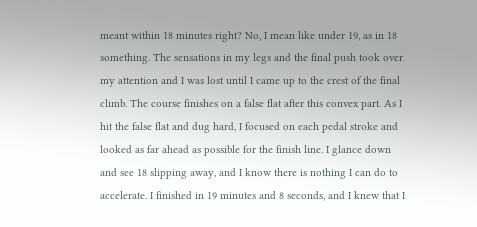meant within 18 minutes right? No, I mean like under 19, as in 18 something. The sensations in my legs and the final push took over my attention and I was lost until I came up to the crest of the final climb. The course finishes on a false flat after this convex part. As I hit the false flat and dug hard, I focused on each pedal stroke and looked as far ahead as possible for the finish line. I glance down and see 18 slipping away, and I know there is nothing I can do to accelerate. I finished in 19 minutes and 8 seconds, and I knew that I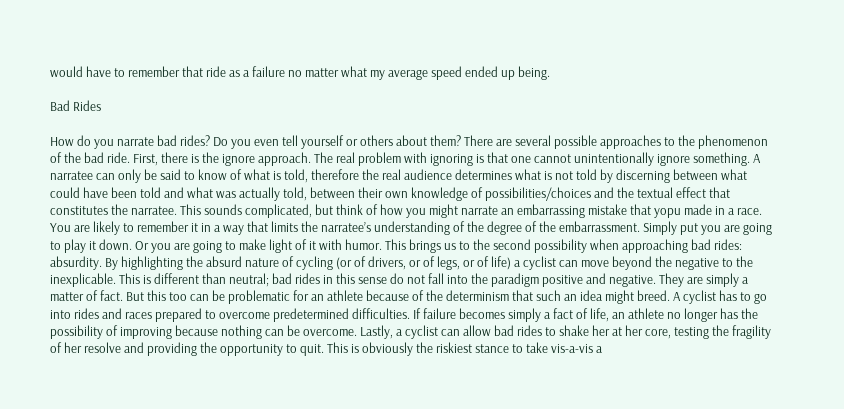would have to remember that ride as a failure no matter what my average speed ended up being.

Bad Rides

How do you narrate bad rides? Do you even tell yourself or others about them? There are several possible approaches to the phenomenon of the bad ride. First, there is the ignore approach. The real problem with ignoring is that one cannot unintentionally ignore something. A narratee can only be said to know of what is told, therefore the real audience determines what is not told by discerning between what could have been told and what was actually told, between their own knowledge of possibilities/choices and the textual effect that constitutes the narratee. This sounds complicated, but think of how you might narrate an embarrassing mistake that yopu made in a race. You are likely to remember it in a way that limits the narratee’s understanding of the degree of the embarrassment. Simply put you are going to play it down. Or you are going to make light of it with humor. This brings us to the second possibility when approaching bad rides: absurdity. By highlighting the absurd nature of cycling (or of drivers, or of legs, or of life) a cyclist can move beyond the negative to the inexplicable. This is different than neutral; bad rides in this sense do not fall into the paradigm positive and negative. They are simply a matter of fact. But this too can be problematic for an athlete because of the determinism that such an idea might breed. A cyclist has to go into rides and races prepared to overcome predetermined difficulties. If failure becomes simply a fact of life, an athlete no longer has the possibility of improving because nothing can be overcome. Lastly, a cyclist can allow bad rides to shake her at her core, testing the fragility of her resolve and providing the opportunity to quit. This is obviously the riskiest stance to take vis-a-vis a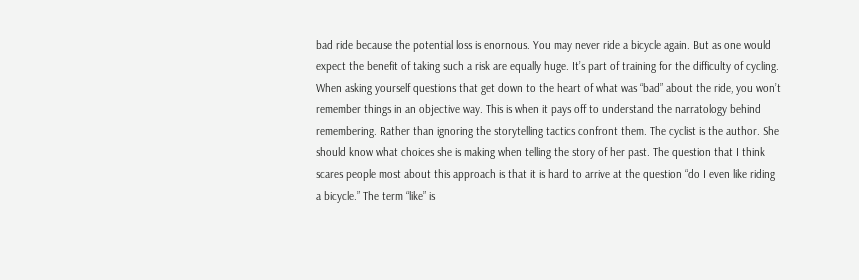bad ride because the potential loss is enornous. You may never ride a bicycle again. But as one would expect the benefit of taking such a risk are equally huge. It’s part of training for the difficulty of cycling. When asking yourself questions that get down to the heart of what was “bad” about the ride, you won’t remember things in an objective way. This is when it pays off to understand the narratology behind remembering. Rather than ignoring the storytelling tactics confront them. The cyclist is the author. She should know what choices she is making when telling the story of her past. The question that I think scares people most about this approach is that it is hard to arrive at the question “do I even like riding a bicycle.” The term “like” is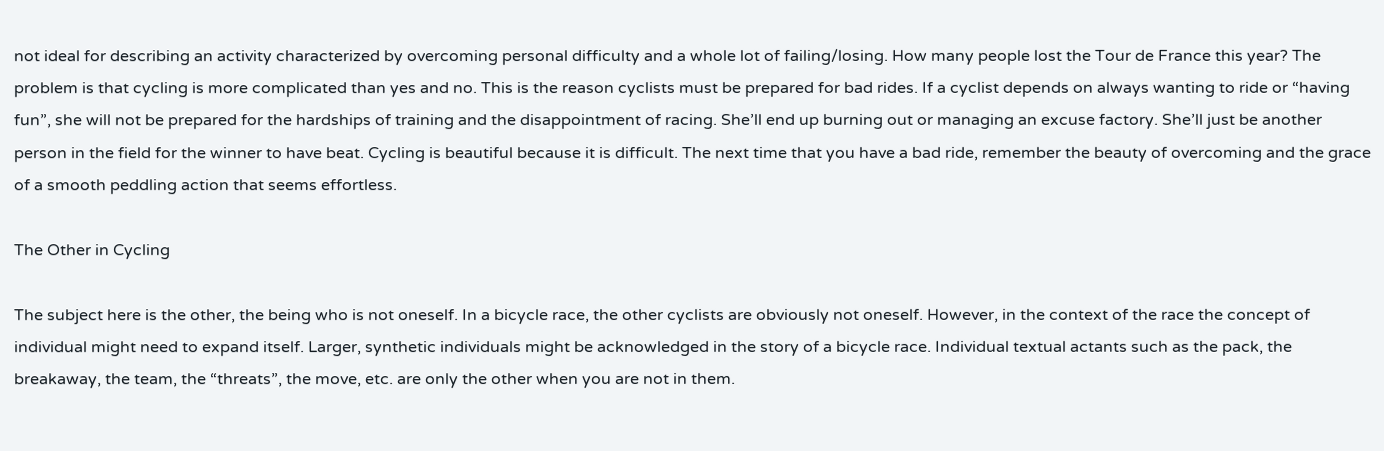not ideal for describing an activity characterized by overcoming personal difficulty and a whole lot of failing/losing. How many people lost the Tour de France this year? The problem is that cycling is more complicated than yes and no. This is the reason cyclists must be prepared for bad rides. If a cyclist depends on always wanting to ride or “having fun”, she will not be prepared for the hardships of training and the disappointment of racing. She’ll end up burning out or managing an excuse factory. She’ll just be another person in the field for the winner to have beat. Cycling is beautiful because it is difficult. The next time that you have a bad ride, remember the beauty of overcoming and the grace of a smooth peddling action that seems effortless.

The Other in Cycling

The subject here is the other, the being who is not oneself. In a bicycle race, the other cyclists are obviously not oneself. However, in the context of the race the concept of individual might need to expand itself. Larger, synthetic individuals might be acknowledged in the story of a bicycle race. Individual textual actants such as the pack, the breakaway, the team, the “threats”, the move, etc. are only the other when you are not in them.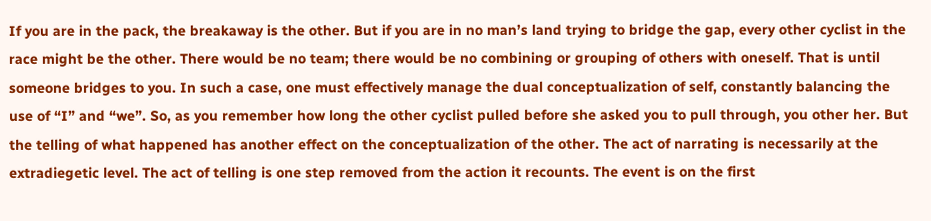If you are in the pack, the breakaway is the other. But if you are in no man’s land trying to bridge the gap, every other cyclist in the race might be the other. There would be no team; there would be no combining or grouping of others with oneself. That is until someone bridges to you. In such a case, one must effectively manage the dual conceptualization of self, constantly balancing the use of “I” and “we”. So, as you remember how long the other cyclist pulled before she asked you to pull through, you other her. But the telling of what happened has another effect on the conceptualization of the other. The act of narrating is necessarily at the extradiegetic level. The act of telling is one step removed from the action it recounts. The event is on the first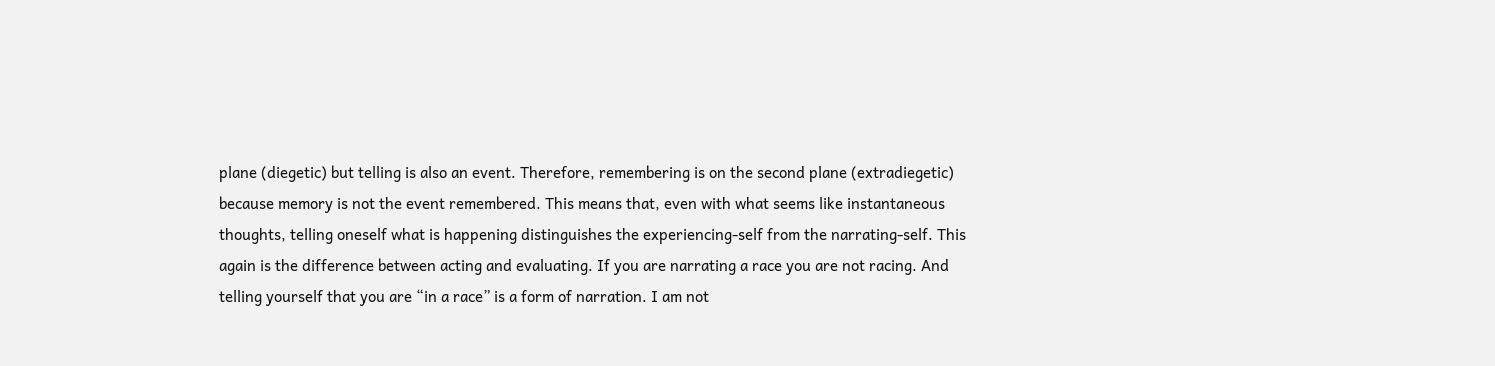plane (diegetic) but telling is also an event. Therefore, remembering is on the second plane (extradiegetic) because memory is not the event remembered. This means that, even with what seems like instantaneous thoughts, telling oneself what is happening distinguishes the experiencing-self from the narrating-self. This again is the difference between acting and evaluating. If you are narrating a race you are not racing. And telling yourself that you are “in a race” is a form of narration. I am not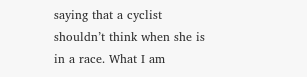saying that a cyclist shouldn’t think when she is in a race. What I am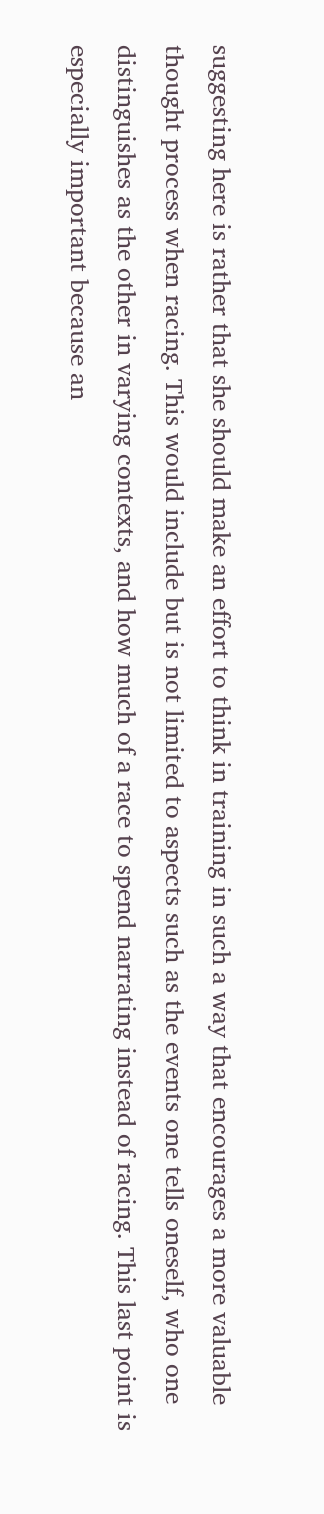suggesting here is rather that she should make an effort to think in training in such a way that encourages a more valuable thought process when racing. This would include but is not limited to aspects such as the events one tells oneself, who one distinguishes as the other in varying contexts, and how much of a race to spend narrating instead of racing. This last point is especially important because an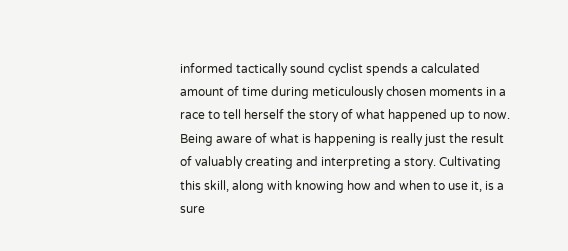informed tactically sound cyclist spends a calculated amount of time during meticulously chosen moments in a race to tell herself the story of what happened up to now. Being aware of what is happening is really just the result of valuably creating and interpreting a story. Cultivating this skill, along with knowing how and when to use it, is a sure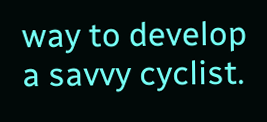way to develop a savvy cyclist.